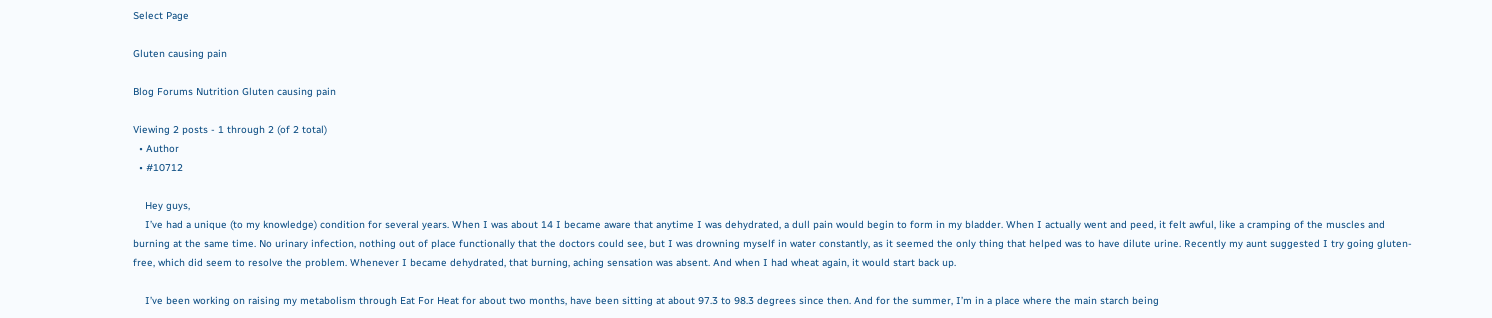Select Page

Gluten causing pain

Blog Forums Nutrition Gluten causing pain

Viewing 2 posts - 1 through 2 (of 2 total)
  • Author
  • #10712

    Hey guys,
    I’ve had a unique (to my knowledge) condition for several years. When I was about 14 I became aware that anytime I was dehydrated, a dull pain would begin to form in my bladder. When I actually went and peed, it felt awful, like a cramping of the muscles and burning at the same time. No urinary infection, nothing out of place functionally that the doctors could see, but I was drowning myself in water constantly, as it seemed the only thing that helped was to have dilute urine. Recently my aunt suggested I try going gluten-free, which did seem to resolve the problem. Whenever I became dehydrated, that burning, aching sensation was absent. And when I had wheat again, it would start back up.

    I’ve been working on raising my metabolism through Eat For Heat for about two months, have been sitting at about 97.3 to 98.3 degrees since then. And for the summer, I’m in a place where the main starch being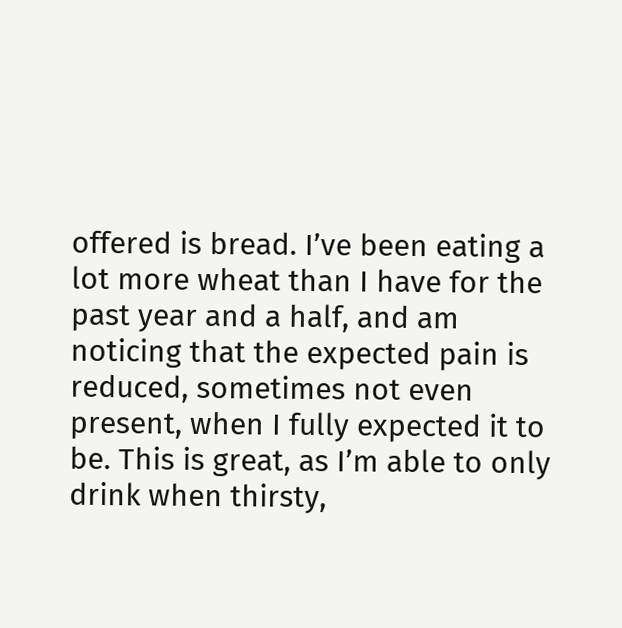offered is bread. I’ve been eating a lot more wheat than I have for the past year and a half, and am noticing that the expected pain is reduced, sometimes not even present, when I fully expected it to be. This is great, as I’m able to only drink when thirsty,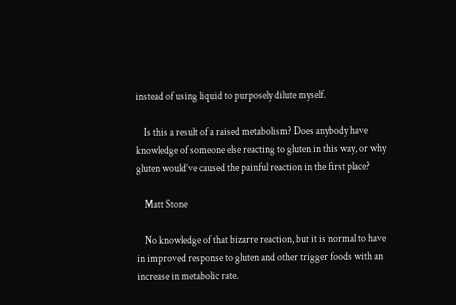instead of using liquid to purposely dilute myself.

    Is this a result of a raised metabolism? Does anybody have knowledge of someone else reacting to gluten in this way, or why gluten would’ve caused the painful reaction in the first place?

    Matt Stone

    No knowledge of that bizarre reaction, but it is normal to have in improved response to gluten and other trigger foods with an increase in metabolic rate.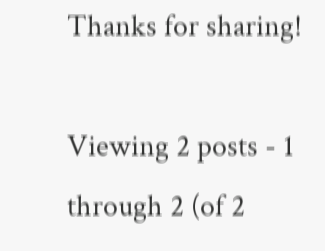Thanks for sharing!

Viewing 2 posts - 1 through 2 (of 2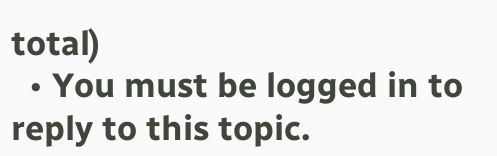total)
  • You must be logged in to reply to this topic.